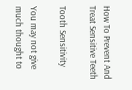How To Prevent And Treat Sensitive Teeth

Tooth Sensitivity

You may not give much thought to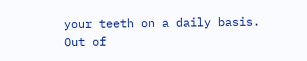your teeth on a daily basis. Out of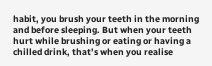habit, you brush your teeth in the morning and before sleeping. But when your teeth hurt while brushing or eating or having a chilled drink, that’s when you realise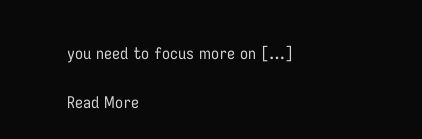you need to focus more on […]

Read More